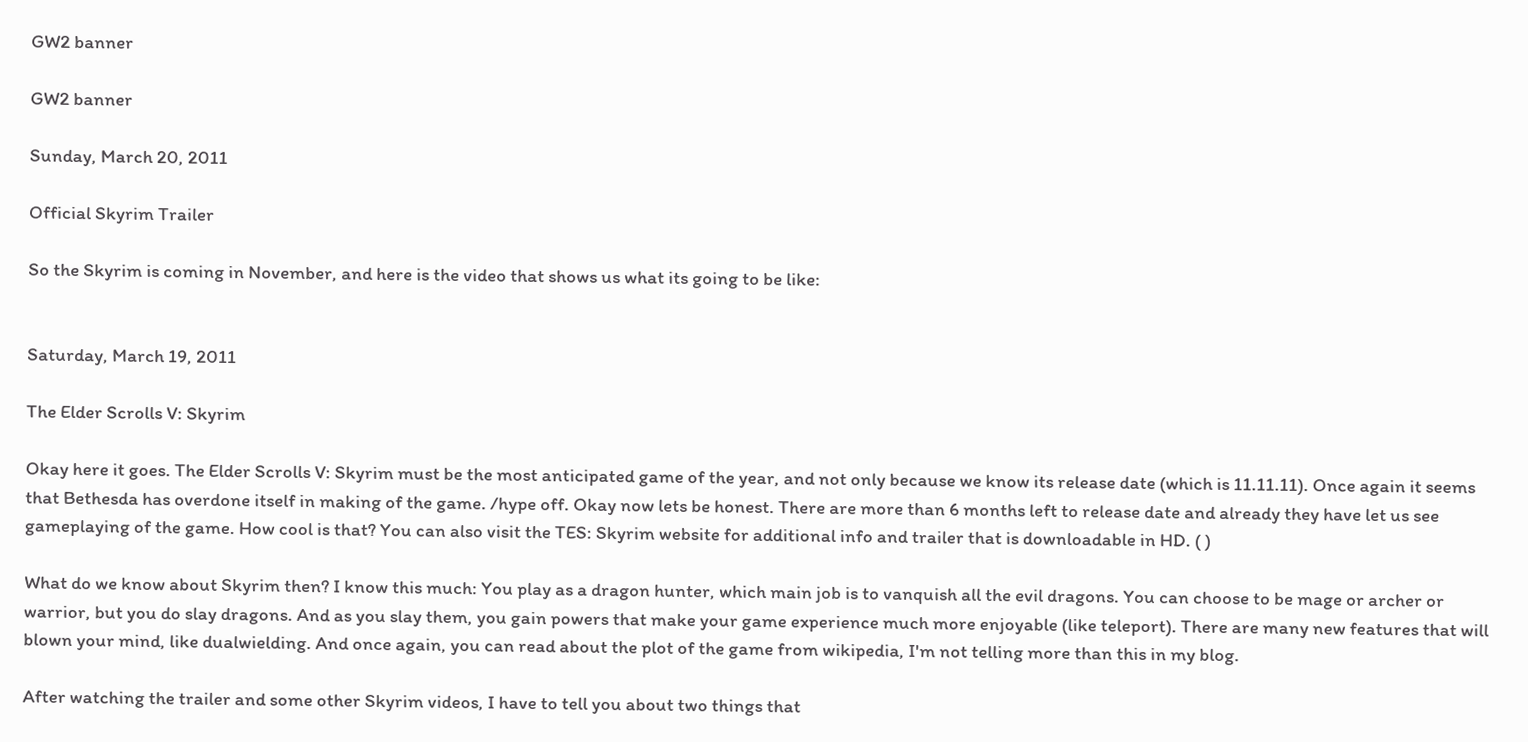GW2 banner

GW2 banner

Sunday, March 20, 2011

Official Skyrim Trailer

So the Skyrim is coming in November, and here is the video that shows us what its going to be like:


Saturday, March 19, 2011

The Elder Scrolls V: Skyrim

Okay here it goes. The Elder Scrolls V: Skyrim must be the most anticipated game of the year, and not only because we know its release date (which is 11.11.11). Once again it seems that Bethesda has overdone itself in making of the game. /hype off. Okay now lets be honest. There are more than 6 months left to release date and already they have let us see gameplaying of the game. How cool is that? You can also visit the TES: Skyrim website for additional info and trailer that is downloadable in HD. ( )

What do we know about Skyrim then? I know this much: You play as a dragon hunter, which main job is to vanquish all the evil dragons. You can choose to be mage or archer or warrior, but you do slay dragons. And as you slay them, you gain powers that make your game experience much more enjoyable (like teleport). There are many new features that will blown your mind, like dualwielding. And once again, you can read about the plot of the game from wikipedia, I'm not telling more than this in my blog.

After watching the trailer and some other Skyrim videos, I have to tell you about two things that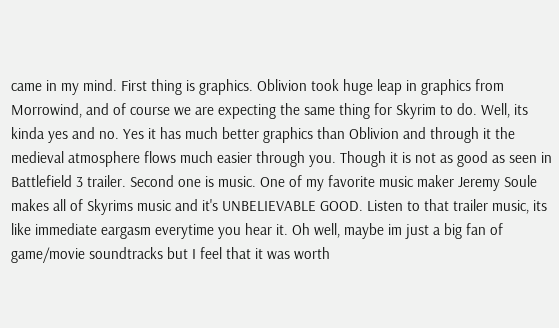came in my mind. First thing is graphics. Oblivion took huge leap in graphics from Morrowind, and of course we are expecting the same thing for Skyrim to do. Well, its kinda yes and no. Yes it has much better graphics than Oblivion and through it the medieval atmosphere flows much easier through you. Though it is not as good as seen in Battlefield 3 trailer. Second one is music. One of my favorite music maker Jeremy Soule makes all of Skyrims music and it's UNBELIEVABLE GOOD. Listen to that trailer music, its like immediate eargasm everytime you hear it. Oh well, maybe im just a big fan of game/movie soundtracks but I feel that it was worth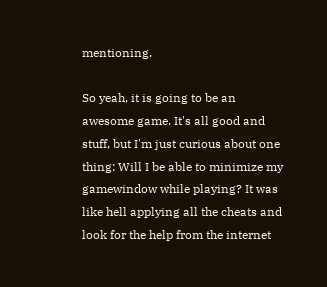mentioning.

So yeah, it is going to be an awesome game. It's all good and stuff, but I'm just curious about one thing: Will I be able to minimize my gamewindow while playing? It was like hell applying all the cheats and look for the help from the internet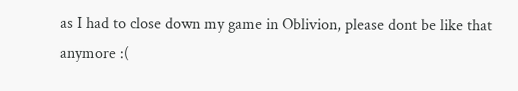as I had to close down my game in Oblivion, please dont be like that anymore :(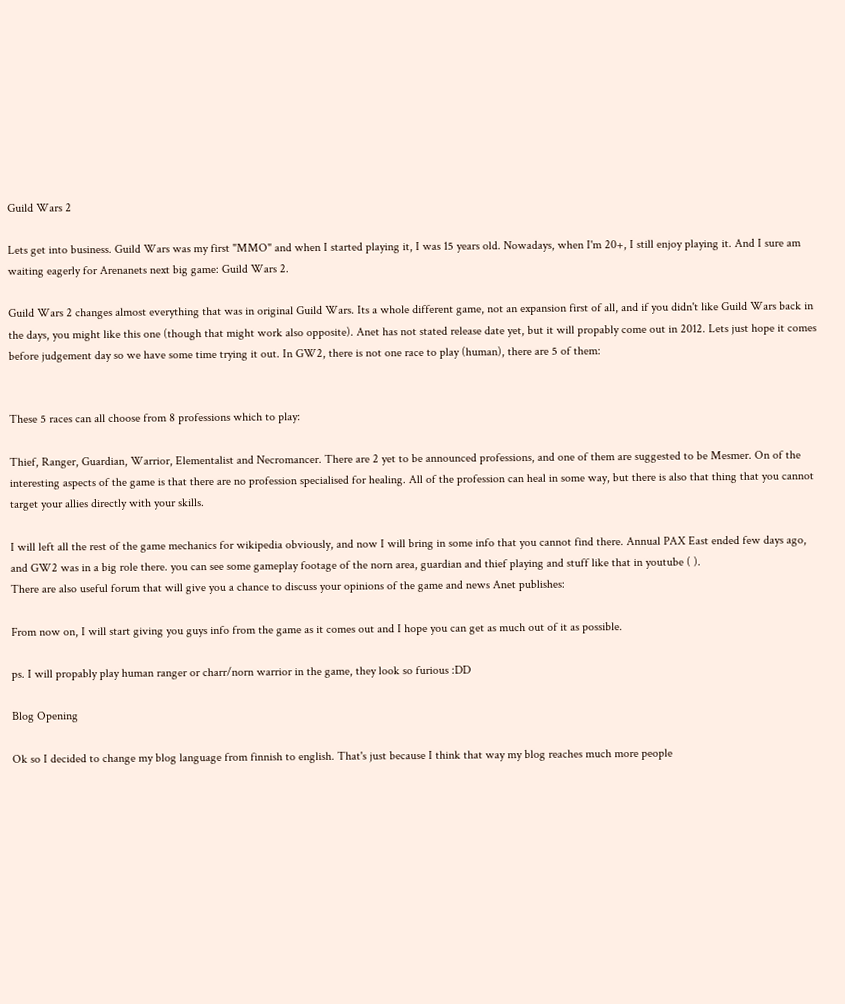Guild Wars 2

Lets get into business. Guild Wars was my first "MMO" and when I started playing it, I was 15 years old. Nowadays, when I'm 20+, I still enjoy playing it. And I sure am waiting eagerly for Arenanets next big game: Guild Wars 2.

Guild Wars 2 changes almost everything that was in original Guild Wars. Its a whole different game, not an expansion first of all, and if you didn't like Guild Wars back in the days, you might like this one (though that might work also opposite). Anet has not stated release date yet, but it will propably come out in 2012. Lets just hope it comes before judgement day so we have some time trying it out. In GW2, there is not one race to play (human), there are 5 of them:


These 5 races can all choose from 8 professions which to play:

Thief, Ranger, Guardian, Warrior, Elementalist and Necromancer. There are 2 yet to be announced professions, and one of them are suggested to be Mesmer. On of the interesting aspects of the game is that there are no profession specialised for healing. All of the profession can heal in some way, but there is also that thing that you cannot target your allies directly with your skills.

I will left all the rest of the game mechanics for wikipedia obviously, and now I will bring in some info that you cannot find there. Annual PAX East ended few days ago, and GW2 was in a big role there. you can see some gameplay footage of the norn area, guardian and thief playing and stuff like that in youtube ( ).
There are also useful forum that will give you a chance to discuss your opinions of the game and news Anet publishes:

From now on, I will start giving you guys info from the game as it comes out and I hope you can get as much out of it as possible.

ps. I will propably play human ranger or charr/norn warrior in the game, they look so furious :DD

Blog Opening

Ok so I decided to change my blog language from finnish to english. That's just because I think that way my blog reaches much more people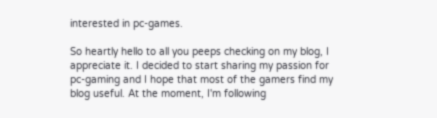interested in pc-games.

So heartly hello to all you peeps checking on my blog, I appreciate it. I decided to start sharing my passion for pc-gaming and I hope that most of the gamers find my blog useful. At the moment, I'm following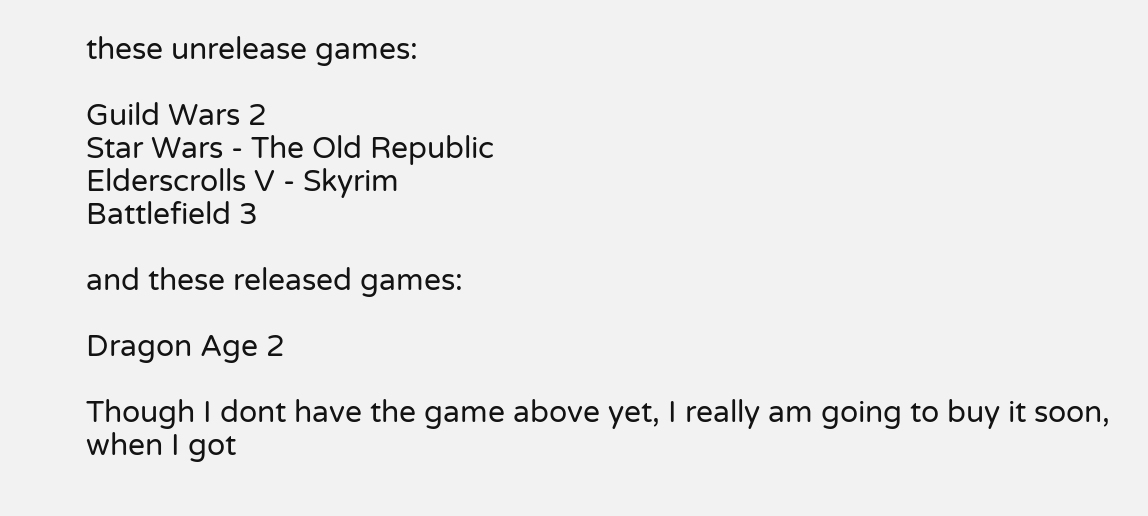these unrelease games:

Guild Wars 2
Star Wars - The Old Republic
Elderscrolls V - Skyrim
Battlefield 3

and these released games:

Dragon Age 2

Though I dont have the game above yet, I really am going to buy it soon, when I got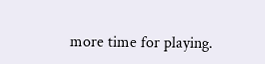more time for playing.